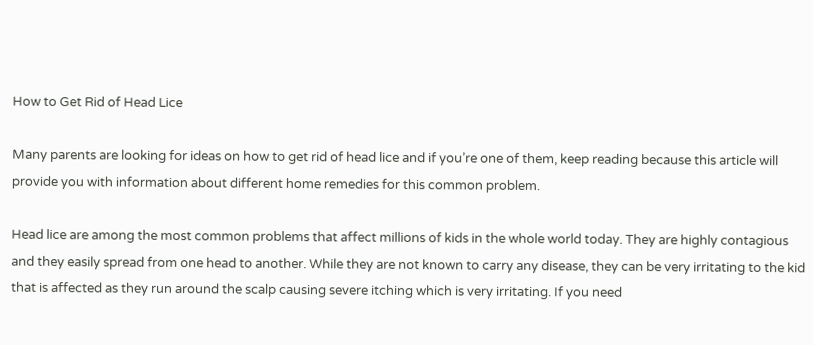How to Get Rid of Head Lice

Many parents are looking for ideas on how to get rid of head lice and if you’re one of them, keep reading because this article will provide you with information about different home remedies for this common problem.

Head lice are among the most common problems that affect millions of kids in the whole world today. They are highly contagious and they easily spread from one head to another. While they are not known to carry any disease, they can be very irritating to the kid that is affected as they run around the scalp causing severe itching which is very irritating. If you need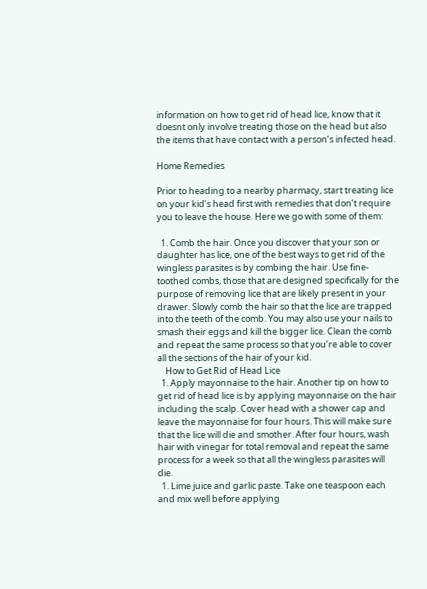information on how to get rid of head lice, know that it doesnt only involve treating those on the head but also the items that have contact with a person’s infected head.

Home Remedies

Prior to heading to a nearby pharmacy, start treating lice on your kid’s head first with remedies that don’t require you to leave the house. Here we go with some of them:

  1. Comb the hair. Once you discover that your son or daughter has lice, one of the best ways to get rid of the wingless parasites is by combing the hair. Use fine-toothed combs, those that are designed specifically for the purpose of removing lice that are likely present in your drawer. Slowly comb the hair so that the lice are trapped into the teeth of the comb. You may also use your nails to smash their eggs and kill the bigger lice. Clean the comb and repeat the same process so that you’re able to cover all the sections of the hair of your kid.
    How to Get Rid of Head Lice
  1. Apply mayonnaise to the hair. Another tip on how to get rid of head lice is by applying mayonnaise on the hair including the scalp. Cover head with a shower cap and leave the mayonnaise for four hours. This will make sure that the lice will die and smother. After four hours, wash hair with vinegar for total removal and repeat the same process for a week so that all the wingless parasites will die.
  1. Lime juice and garlic paste. Take one teaspoon each and mix well before applying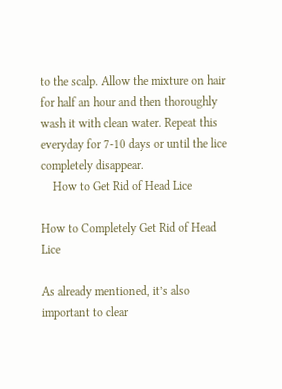to the scalp. Allow the mixture on hair for half an hour and then thoroughly wash it with clean water. Repeat this everyday for 7-10 days or until the lice completely disappear.
    How to Get Rid of Head Lice

How to Completely Get Rid of Head Lice

As already mentioned, it’s also important to clear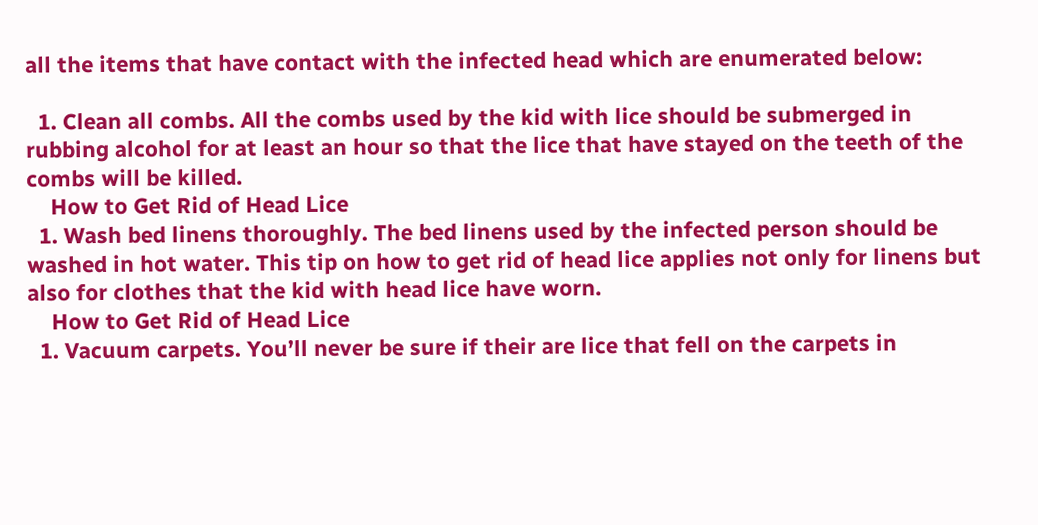all the items that have contact with the infected head which are enumerated below:

  1. Clean all combs. All the combs used by the kid with lice should be submerged in rubbing alcohol for at least an hour so that the lice that have stayed on the teeth of the combs will be killed.
    How to Get Rid of Head Lice
  1. Wash bed linens thoroughly. The bed linens used by the infected person should be washed in hot water. This tip on how to get rid of head lice applies not only for linens but also for clothes that the kid with head lice have worn.
    How to Get Rid of Head Lice
  1. Vacuum carpets. You’ll never be sure if their are lice that fell on the carpets in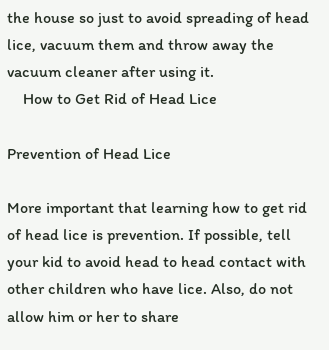the house so just to avoid spreading of head lice, vacuum them and throw away the vacuum cleaner after using it.
    How to Get Rid of Head Lice

Prevention of Head Lice

More important that learning how to get rid of head lice is prevention. If possible, tell your kid to avoid head to head contact with other children who have lice. Also, do not allow him or her to share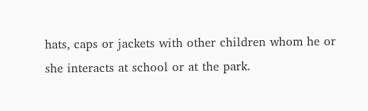hats, caps or jackets with other children whom he or she interacts at school or at the park.